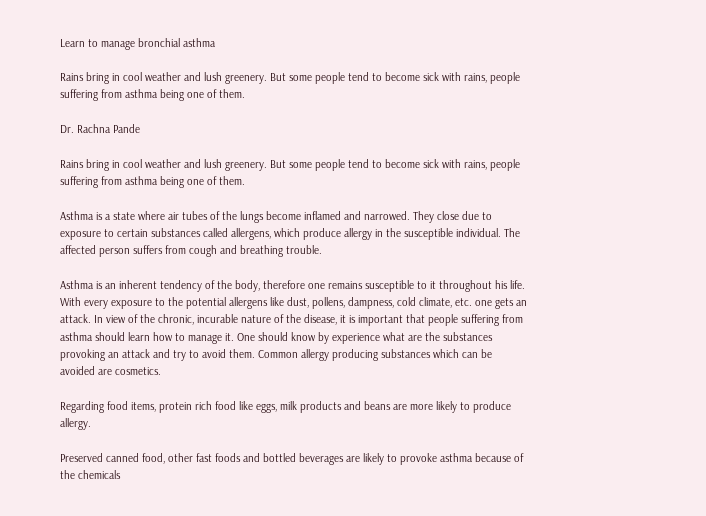Learn to manage bronchial asthma

Rains bring in cool weather and lush greenery. But some people tend to become sick with rains, people suffering from asthma being one of them.

Dr. Rachna Pande

Rains bring in cool weather and lush greenery. But some people tend to become sick with rains, people suffering from asthma being one of them.

Asthma is a state where air tubes of the lungs become inflamed and narrowed. They close due to exposure to certain substances called allergens, which produce allergy in the susceptible individual. The affected person suffers from cough and breathing trouble.

Asthma is an inherent tendency of the body, therefore one remains susceptible to it throughout his life. With every exposure to the potential allergens like dust, pollens, dampness, cold climate, etc. one gets an attack. In view of the chronic, incurable nature of the disease, it is important that people suffering from asthma should learn how to manage it. One should know by experience what are the substances provoking an attack and try to avoid them. Common allergy producing substances which can be avoided are cosmetics.

Regarding food items, protein rich food like eggs, milk products and beans are more likely to produce allergy.

Preserved canned food, other fast foods and bottled beverages are likely to provoke asthma because of the chemicals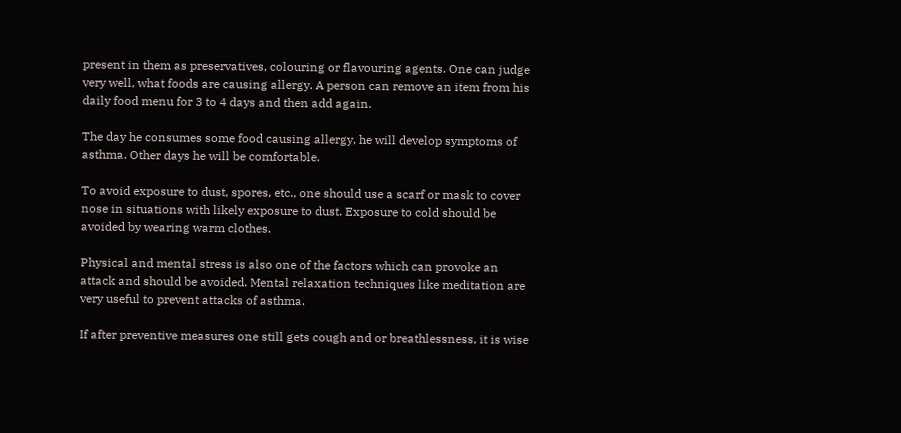present in them as preservatives, colouring or flavouring agents. One can judge very well, what foods are causing allergy. A person can remove an item from his daily food menu for 3 to 4 days and then add again.

The day he consumes some food causing allergy, he will develop symptoms of asthma. Other days he will be comfortable.

To avoid exposure to dust, spores, etc., one should use a scarf or mask to cover nose in situations with likely exposure to dust. Exposure to cold should be avoided by wearing warm clothes.

Physical and mental stress is also one of the factors which can provoke an attack and should be avoided. Mental relaxation techniques like meditation are very useful to prevent attacks of asthma.

If after preventive measures one still gets cough and or breathlessness, it is wise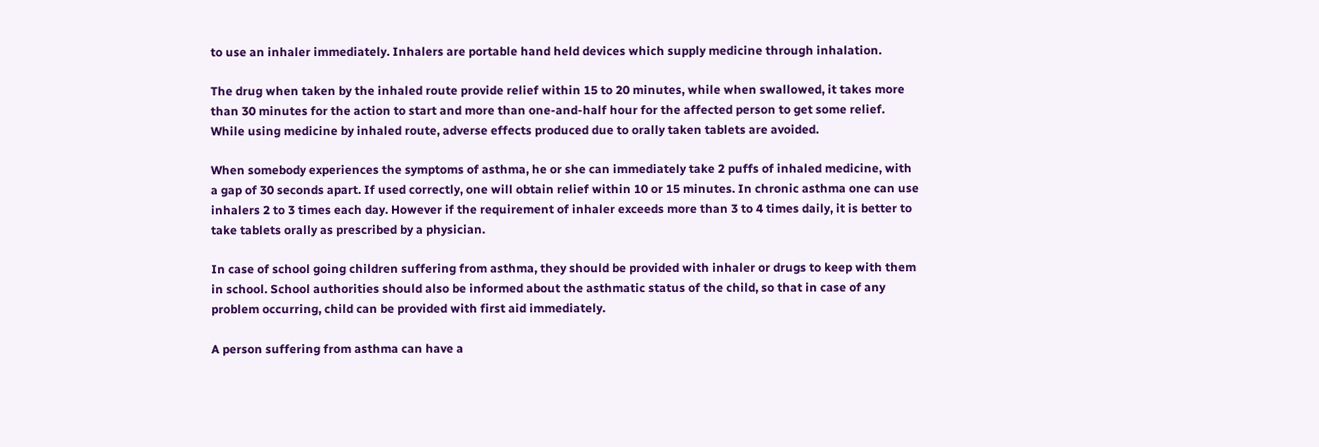to use an inhaler immediately. Inhalers are portable hand held devices which supply medicine through inhalation.

The drug when taken by the inhaled route provide relief within 15 to 20 minutes, while when swallowed, it takes more than 30 minutes for the action to start and more than one-and-half hour for the affected person to get some relief. While using medicine by inhaled route, adverse effects produced due to orally taken tablets are avoided.

When somebody experiences the symptoms of asthma, he or she can immediately take 2 puffs of inhaled medicine, with a gap of 30 seconds apart. If used correctly, one will obtain relief within 10 or 15 minutes. In chronic asthma one can use inhalers 2 to 3 times each day. However if the requirement of inhaler exceeds more than 3 to 4 times daily, it is better to take tablets orally as prescribed by a physician.

In case of school going children suffering from asthma, they should be provided with inhaler or drugs to keep with them in school. School authorities should also be informed about the asthmatic status of the child, so that in case of any problem occurring, child can be provided with first aid immediately.

A person suffering from asthma can have a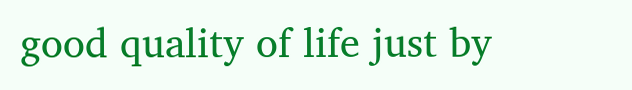good quality of life just by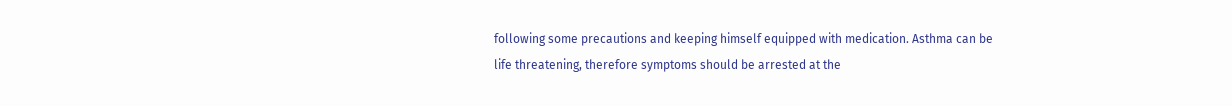following some precautions and keeping himself equipped with medication. Asthma can be life threatening, therefore symptoms should be arrested at the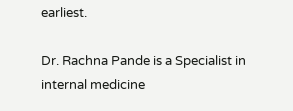earliest.

Dr. Rachna Pande is a Specialist in internal medicine